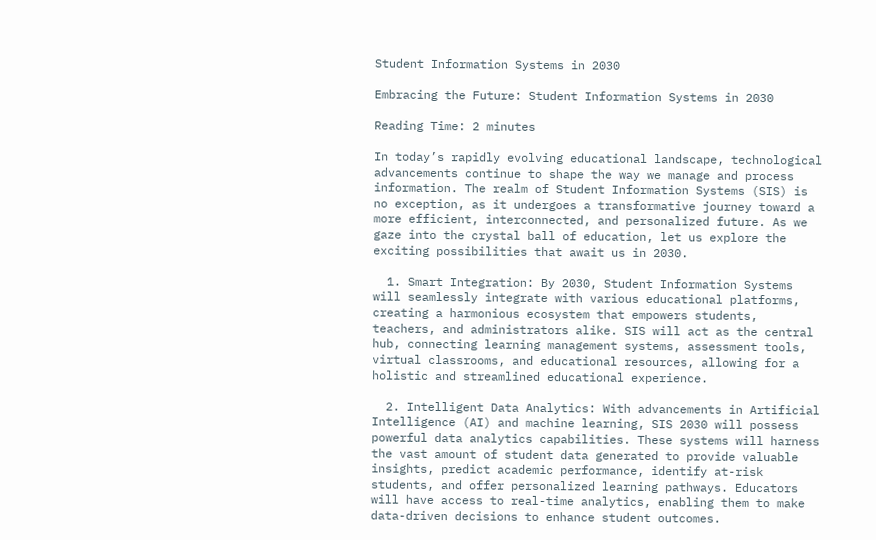Student Information Systems in 2030

Embracing the Future: Student Information Systems in 2030

Reading Time: 2 minutes

In today’s rapidly evolving educational landscape, technological advancements continue to shape the way we manage and process information. The realm of Student Information Systems (SIS) is no exception, as it undergoes a transformative journey toward a more efficient, interconnected, and personalized future. As we gaze into the crystal ball of education, let us explore the exciting possibilities that await us in 2030.

  1. Smart Integration: By 2030, Student Information Systems will seamlessly integrate with various educational platforms, creating a harmonious ecosystem that empowers students, teachers, and administrators alike. SIS will act as the central hub, connecting learning management systems, assessment tools, virtual classrooms, and educational resources, allowing for a holistic and streamlined educational experience.

  2. Intelligent Data Analytics: With advancements in Artificial Intelligence (AI) and machine learning, SIS 2030 will possess powerful data analytics capabilities. These systems will harness the vast amount of student data generated to provide valuable insights, predict academic performance, identify at-risk students, and offer personalized learning pathways. Educators will have access to real-time analytics, enabling them to make data-driven decisions to enhance student outcomes.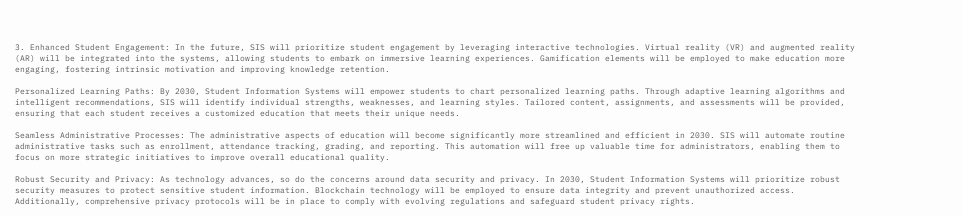3. Enhanced Student Engagement: In the future, SIS will prioritize student engagement by leveraging interactive technologies. Virtual reality (VR) and augmented reality (AR) will be integrated into the systems, allowing students to embark on immersive learning experiences. Gamification elements will be employed to make education more engaging, fostering intrinsic motivation and improving knowledge retention.

Personalized Learning Paths: By 2030, Student Information Systems will empower students to chart personalized learning paths. Through adaptive learning algorithms and intelligent recommendations, SIS will identify individual strengths, weaknesses, and learning styles. Tailored content, assignments, and assessments will be provided, ensuring that each student receives a customized education that meets their unique needs.

Seamless Administrative Processes: The administrative aspects of education will become significantly more streamlined and efficient in 2030. SIS will automate routine administrative tasks such as enrollment, attendance tracking, grading, and reporting. This automation will free up valuable time for administrators, enabling them to focus on more strategic initiatives to improve overall educational quality.

Robust Security and Privacy: As technology advances, so do the concerns around data security and privacy. In 2030, Student Information Systems will prioritize robust security measures to protect sensitive student information. Blockchain technology will be employed to ensure data integrity and prevent unauthorized access. Additionally, comprehensive privacy protocols will be in place to comply with evolving regulations and safeguard student privacy rights.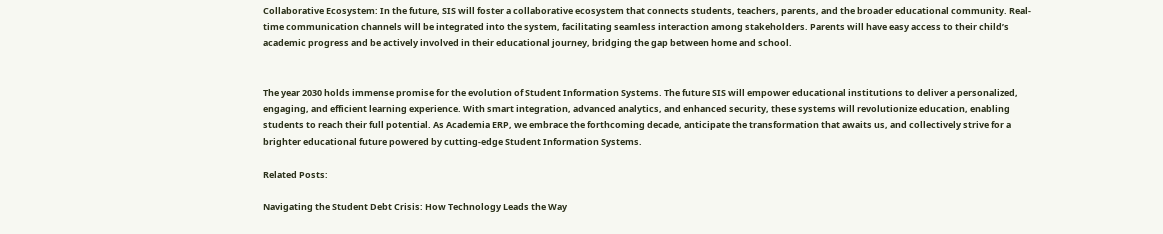Collaborative Ecosystem: In the future, SIS will foster a collaborative ecosystem that connects students, teachers, parents, and the broader educational community. Real-time communication channels will be integrated into the system, facilitating seamless interaction among stakeholders. Parents will have easy access to their child’s academic progress and be actively involved in their educational journey, bridging the gap between home and school.


The year 2030 holds immense promise for the evolution of Student Information Systems. The future SIS will empower educational institutions to deliver a personalized, engaging, and efficient learning experience. With smart integration, advanced analytics, and enhanced security, these systems will revolutionize education, enabling students to reach their full potential. As Academia ERP, we embrace the forthcoming decade, anticipate the transformation that awaits us, and collectively strive for a brighter educational future powered by cutting-edge Student Information Systems.

Related Posts:

Navigating the Student Debt Crisis: How Technology Leads the Way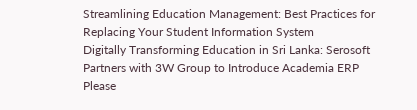Streamlining Education Management: Best Practices for Replacing Your Student Information System
Digitally Transforming Education in Sri Lanka: Serosoft Partners with 3W Group to Introduce Academia ERP
Please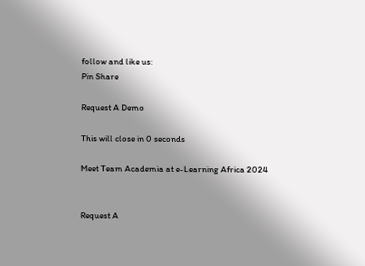follow and like us:
Pin Share

Request A Demo

This will close in 0 seconds

Meet Team Academia at e-Learning Africa 2024


Request A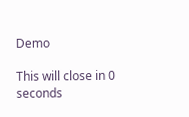Demo

This will close in 0 seconds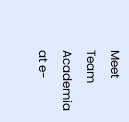Meet Team Academia at e-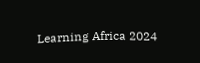Learning Africa 2024